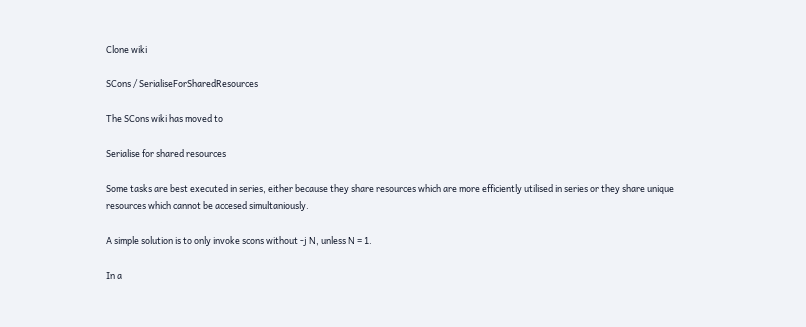Clone wiki

SCons / SerialiseForSharedResources

The SCons wiki has moved to

Serialise for shared resources

Some tasks are best executed in series, either because they share resources which are more efficiently utilised in series or they share unique resources which cannot be accesed simultaniously.

A simple solution is to only invoke scons without -j N, unless N = 1.

In a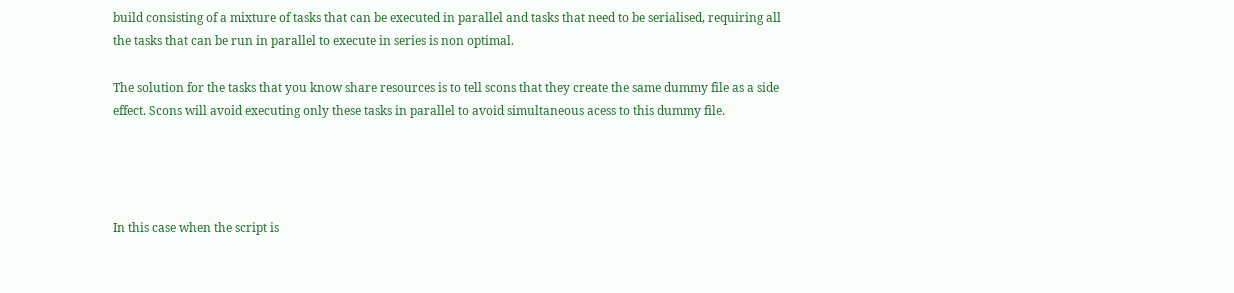build consisting of a mixture of tasks that can be executed in parallel and tasks that need to be serialised, requiring all the tasks that can be run in parallel to execute in series is non optimal.

The solution for the tasks that you know share resources is to tell scons that they create the same dummy file as a side effect. Scons will avoid executing only these tasks in parallel to avoid simultaneous acess to this dummy file.




In this case when the script is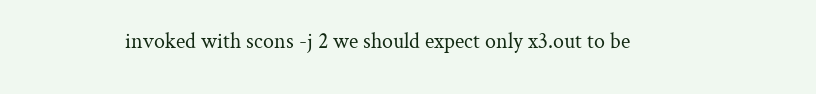invoked with scons -j 2 we should expect only x3.out to be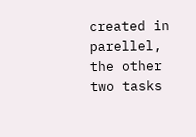created in parellel, the other two tasks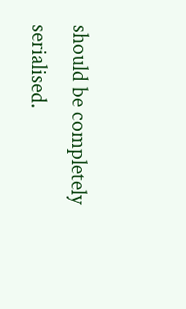should be completely serialised.